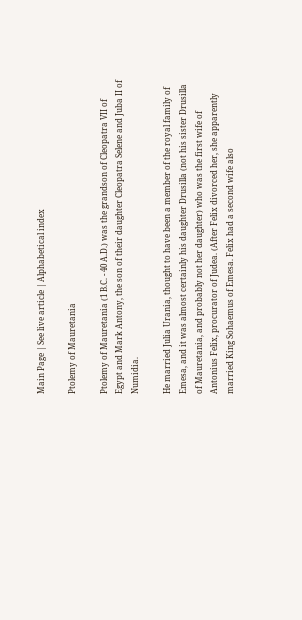Main Page | See live article | Alphabetical index

Ptolemy of Mauretania

Ptolemy of Mauretania (1 B.C. - 40 A.D.) was the grandson of Cleopatra VII of Egypt and Mark Antony, the son of their daughter Cleopatra Selene and Juba II of Numidia.

He married Julia Urania, thought to have been a member of the royal family of Emesa, and it was almost certainly his daughter Drusilla (not his sister Drusilla of Mauretania, and probably not her daughter) who was the first wife of Antonius Felix, procurator of Judea. (After Felix divorced her, she apparently married King Sohaemus of Emesa. Felix had a second wife also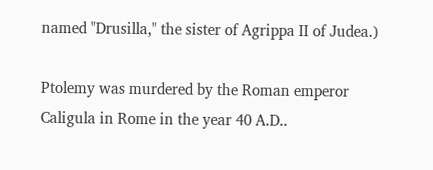named "Drusilla," the sister of Agrippa II of Judea.)

Ptolemy was murdered by the Roman emperor Caligula in Rome in the year 40 A.D..